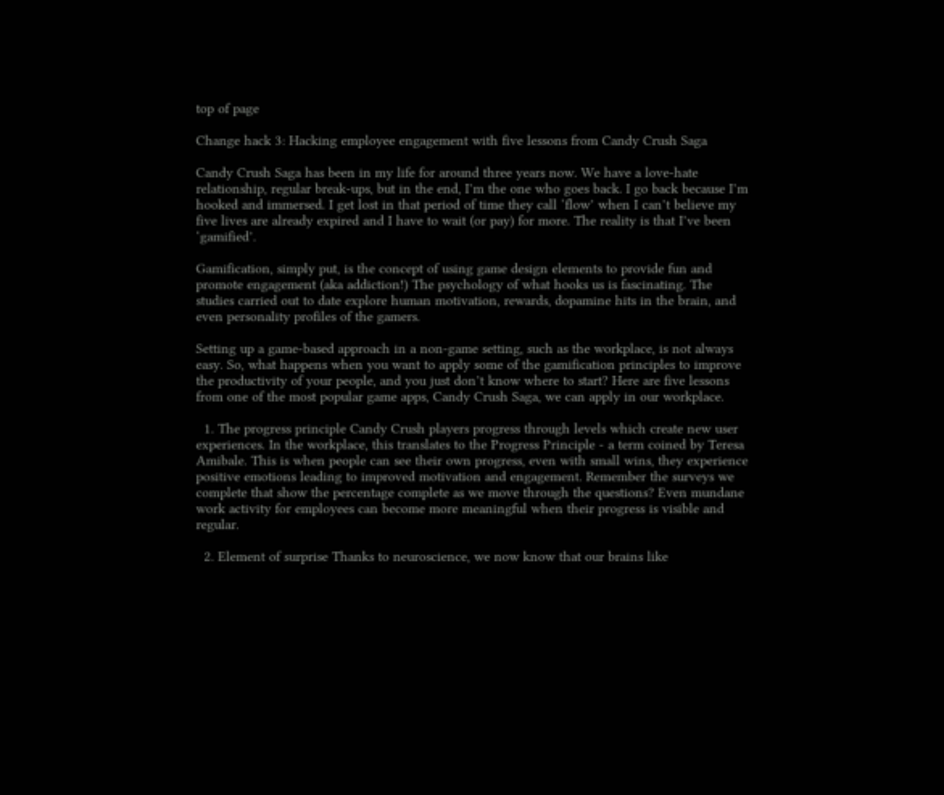top of page

Change hack 3: Hacking employee engagement with five lessons from Candy Crush Saga

Candy Crush Saga has been in my life for around three years now. We have a love-hate relationship, regular break-ups, but in the end, I’m the one who goes back. I go back because I’m hooked and immersed. I get lost in that period of time they call ‘flow’ when I can’t believe my five lives are already expired and I have to wait (or pay) for more. The reality is that I’ve been ‘gamified’.

Gamification, simply put, is the concept of using game design elements to provide fun and promote engagement (aka addiction!) The psychology of what hooks us is fascinating. The studies carried out to date explore human motivation, rewards, dopamine hits in the brain, and even personality profiles of the gamers.

Setting up a game-based approach in a non-game setting, such as the workplace, is not always easy. So, what happens when you want to apply some of the gamification principles to improve the productivity of your people, and you just don’t know where to start? Here are five lessons from one of the most popular game apps, Candy Crush Saga, we can apply in our workplace.

  1. The progress principle Candy Crush players progress through levels which create new user experiences. In the workplace, this translates to the Progress Principle - a term coined by Teresa Amibale. This is when people can see their own progress, even with small wins, they experience positive emotions leading to improved motivation and engagement. Remember the surveys we complete that show the percentage complete as we move through the questions? Even mundane work activity for employees can become more meaningful when their progress is visible and regular.

  2. Element of surprise Thanks to neuroscience, we now know that our brains like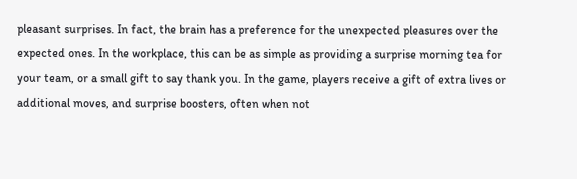pleasant surprises. In fact, the brain has a preference for the unexpected pleasures over the expected ones. In the workplace, this can be as simple as providing a surprise morning tea for your team, or a small gift to say thank you. In the game, players receive a gift of extra lives or additional moves, and surprise boosters, often when not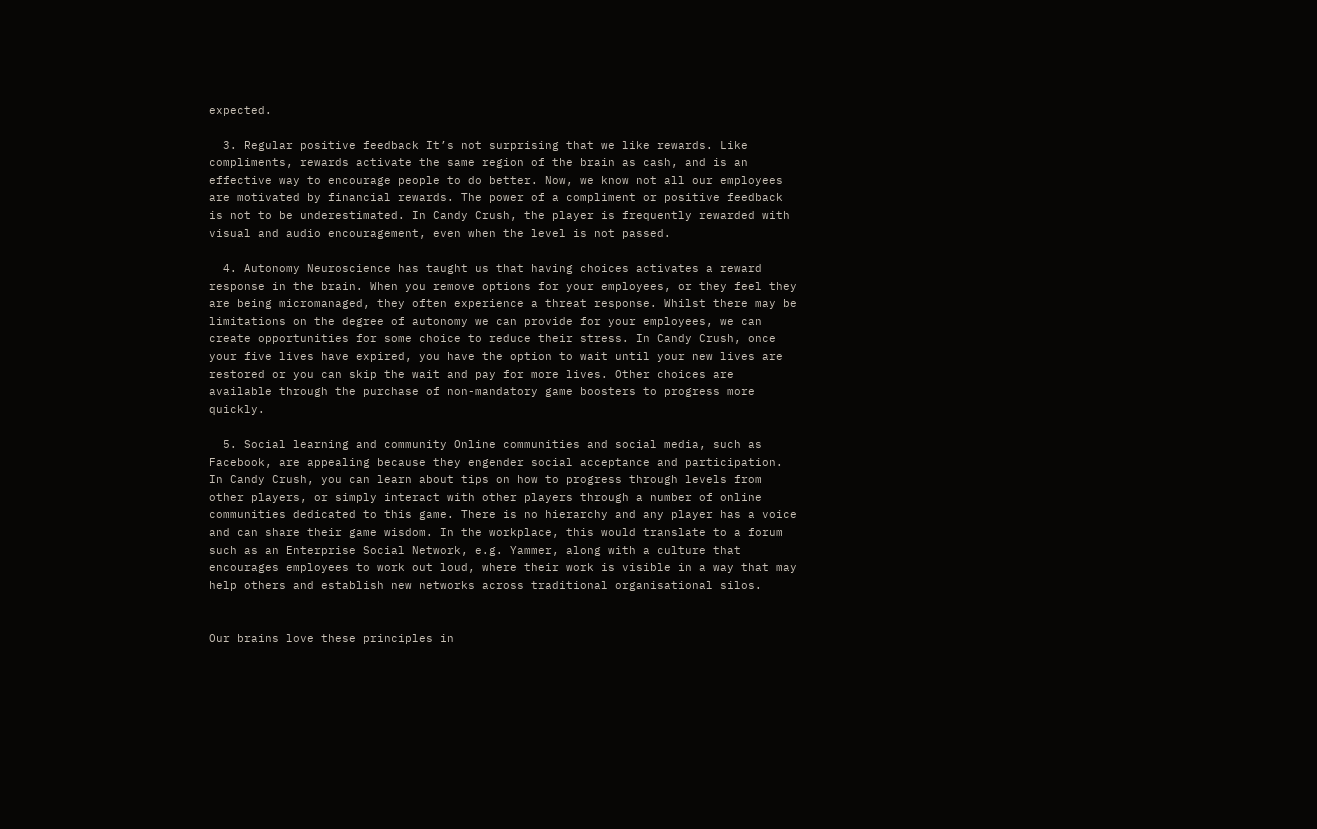expected.

  3. Regular positive feedback It’s not surprising that we like rewards. Like compliments, rewards activate the same region of the brain as cash, and is an effective way to encourage people to do better. Now, we know not all our employees are motivated by financial rewards. The power of a compliment or positive feedback is not to be underestimated. In Candy Crush, the player is frequently rewarded with visual and audio encouragement, even when the level is not passed.

  4. Autonomy Neuroscience has taught us that having choices activates a reward response in the brain. When you remove options for your employees, or they feel they are being micromanaged, they often experience a threat response. Whilst there may be limitations on the degree of autonomy we can provide for your employees, we can create opportunities for some choice to reduce their stress. In Candy Crush, once your five lives have expired, you have the option to wait until your new lives are restored or you can skip the wait and pay for more lives. Other choices are available through the purchase of non-mandatory game boosters to progress more quickly.

  5. Social learning and community Online communities and social media, such as Facebook, are appealing because they engender social acceptance and participation. In Candy Crush, you can learn about tips on how to progress through levels from other players, or simply interact with other players through a number of online communities dedicated to this game. There is no hierarchy and any player has a voice and can share their game wisdom. In the workplace, this would translate to a forum such as an Enterprise Social Network, e.g. Yammer, along with a culture that encourages employees to work out loud, where their work is visible in a way that may help others and establish new networks across traditional organisational silos.


Our brains love these principles in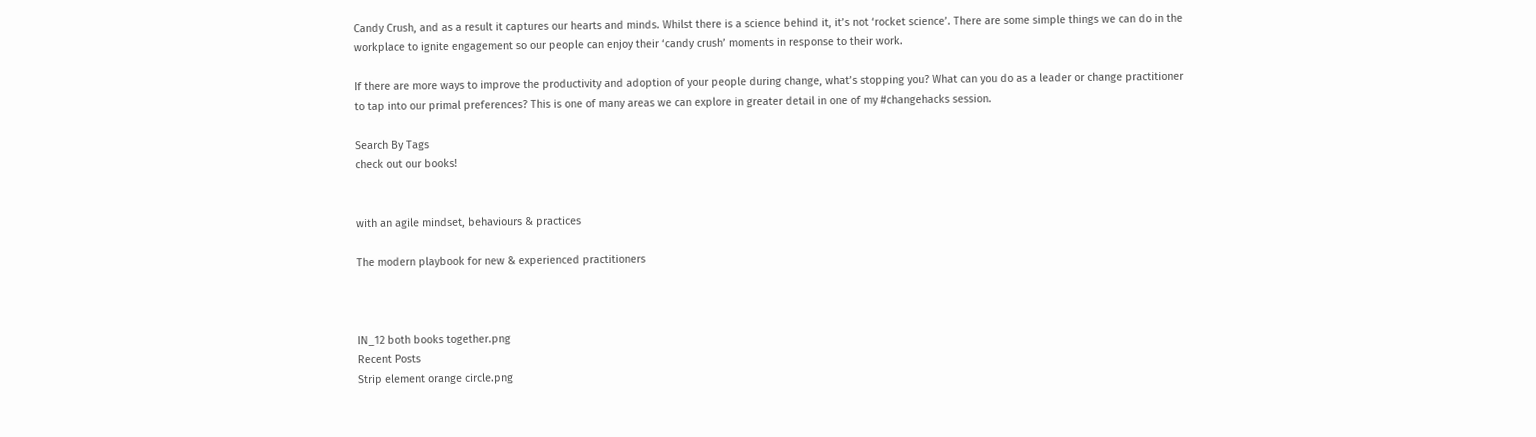Candy Crush, and as a result it captures our hearts and minds. Whilst there is a science behind it, it’s not ‘rocket science’. There are some simple things we can do in the workplace to ignite engagement so our people can enjoy their ‘candy crush’ moments in response to their work.

If there are more ways to improve the productivity and adoption of your people during change, what’s stopping you? What can you do as a leader or change practitioner to tap into our primal preferences? This is one of many areas we can explore in greater detail in one of my #changehacks session.

Search By Tags
check out our books!


with an agile mindset, behaviours & practices

The modern playbook for new & experienced practitioners



IN_12 both books together.png
Recent Posts
Strip element orange circle.png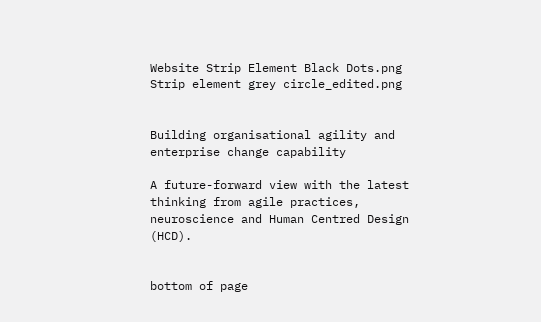Website Strip Element Black Dots.png
Strip element grey circle_edited.png


Building organisational agility and enterprise change capability

A future-forward view with the latest thinking from agile practices, neuroscience and Human Centred Design (HCD).


bottom of page